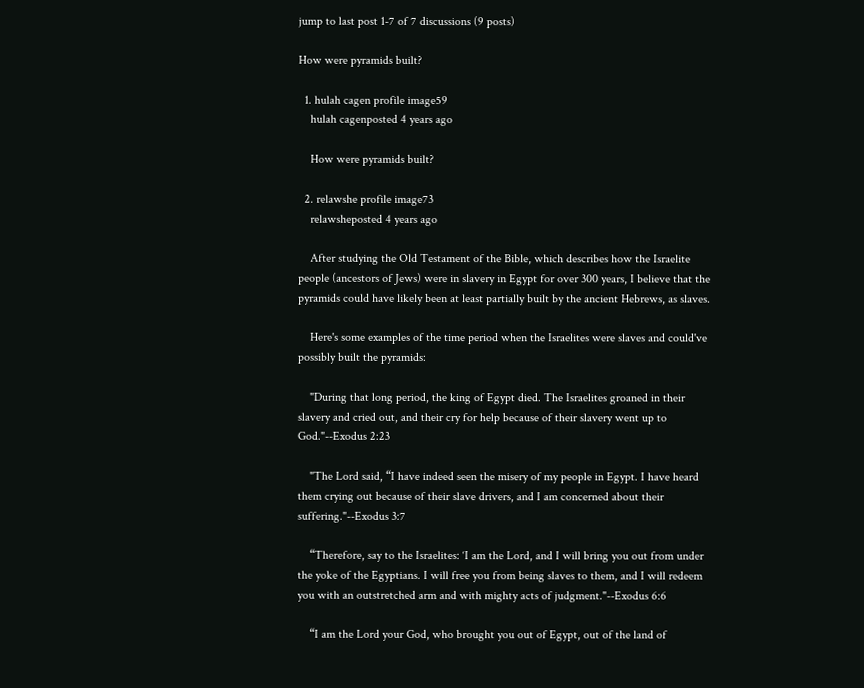jump to last post 1-7 of 7 discussions (9 posts)

How were pyramids built?

  1. hulah cagen profile image59
    hulah cagenposted 4 years ago

    How were pyramids built?

  2. relawshe profile image73
    relawsheposted 4 years ago

    After studying the Old Testament of the Bible, which describes how the Israelite people (ancestors of Jews) were in slavery in Egypt for over 300 years, I believe that the pyramids could have likely been at least partially built by the ancient Hebrews, as slaves.

    Here's some examples of the time period when the Israelites were slaves and could've possibly built the pyramids:

    "During that long period, the king of Egypt died. The Israelites groaned in their slavery and cried out, and their cry for help because of their slavery went up to God."--Exodus 2:23

    "The Lord said, “I have indeed seen the misery of my people in Egypt. I have heard them crying out because of their slave drivers, and I am concerned about their suffering."--Exodus 3:7

    “Therefore, say to the Israelites: ‘I am the Lord, and I will bring you out from under the yoke of the Egyptians. I will free you from being slaves to them, and I will redeem you with an outstretched arm and with mighty acts of judgment."--Exodus 6:6

    “I am the Lord your God, who brought you out of Egypt, out of the land of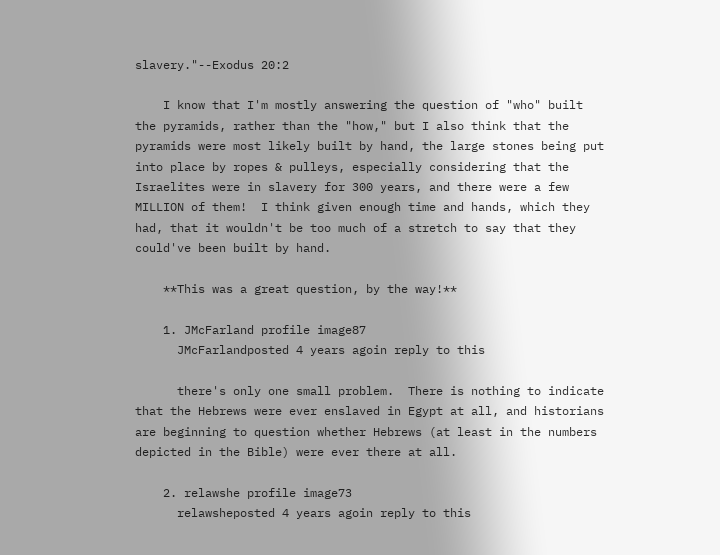slavery."--Exodus 20:2

    I know that I'm mostly answering the question of "who" built the pyramids, rather than the "how," but I also think that the pyramids were most likely built by hand, the large stones being put into place by ropes & pulleys, especially considering that the Israelites were in slavery for 300 years, and there were a few MILLION of them!  I think given enough time and hands, which they had, that it wouldn't be too much of a stretch to say that they could've been built by hand.

    **This was a great question, by the way!**

    1. JMcFarland profile image87
      JMcFarlandposted 4 years agoin reply to this

      there's only one small problem.  There is nothing to indicate that the Hebrews were ever enslaved in Egypt at all, and historians are beginning to question whether Hebrews (at least in the numbers depicted in the Bible) were ever there at all.

    2. relawshe profile image73
      relawsheposted 4 years agoin reply to this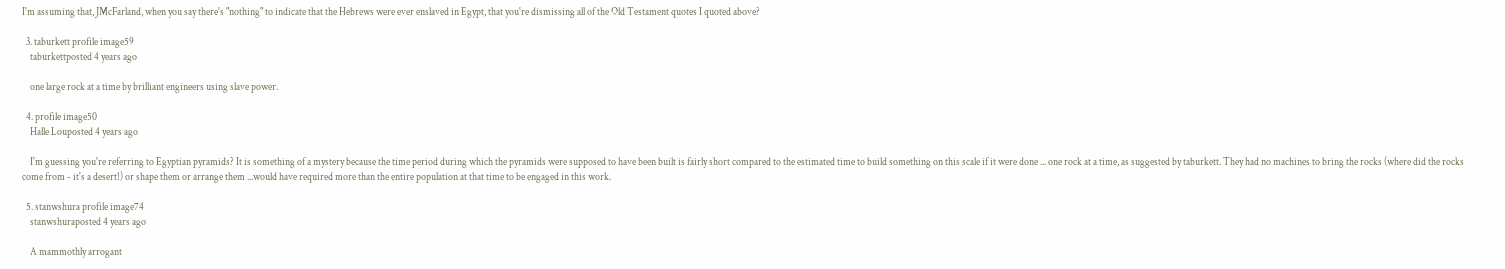I'm assuming that, JMcFarland, when you say there's "nothing" to indicate that the Hebrews were ever enslaved in Egypt, that you're dismissing all of the Old Testament quotes I quoted above?

  3. taburkett profile image59
    taburkettposted 4 years ago

    one large rock at a time by brilliant engineers using slave power.

  4. profile image50
    Halle Louposted 4 years ago

    I'm guessing you're referring to Egyptian pyramids? It is something of a mystery because the time period during which the pyramids were supposed to have been built is fairly short compared to the estimated time to build something on this scale if it were done ... one rock at a time, as suggested by taburkett. They had no machines to bring the rocks (where did the rocks come from - it's a desert!) or shape them or arrange them ...would have required more than the entire population at that time to be engaged in this work.

  5. stanwshura profile image74
    stanwshuraposted 4 years ago

    A mammothly arrogant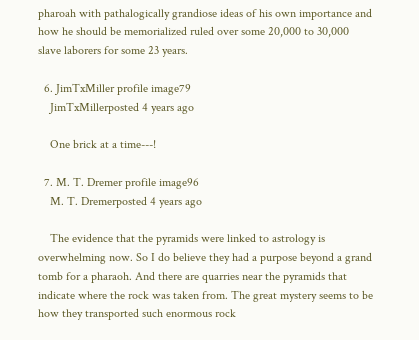pharoah with pathalogically grandiose ideas of his own importance and how he should be memorialized ruled over some 20,000 to 30,000 slave laborers for some 23 years.

  6. JimTxMiller profile image79
    JimTxMillerposted 4 years ago

    One brick at a time---!

  7. M. T. Dremer profile image96
    M. T. Dremerposted 4 years ago

    The evidence that the pyramids were linked to astrology is overwhelming now. So I do believe they had a purpose beyond a grand tomb for a pharaoh. And there are quarries near the pyramids that indicate where the rock was taken from. The great mystery seems to be how they transported such enormous rock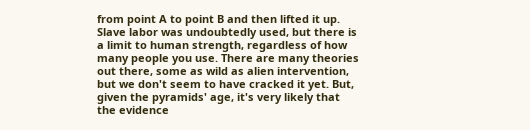from point A to point B and then lifted it up. Slave labor was undoubtedly used, but there is a limit to human strength, regardless of how many people you use. There are many theories out there, some as wild as alien intervention, but we don't seem to have cracked it yet. But, given the pyramids' age, it's very likely that the evidence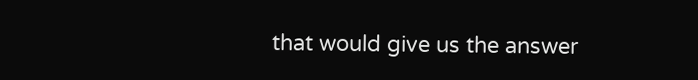that would give us the answer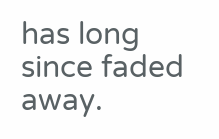has long since faded away.